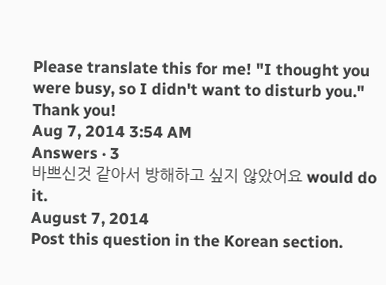Please translate this for me! "I thought you were busy, so I didn't want to disturb you." Thank you!
Aug 7, 2014 3:54 AM
Answers · 3
바쁘신것 같아서 방해하고 싶지 않았어요 would do it.
August 7, 2014
Post this question in the Korean section.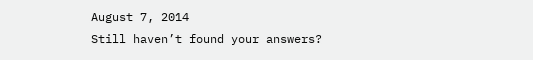August 7, 2014
Still haven’t found your answers?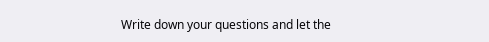Write down your questions and let the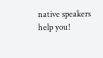native speakers help you!